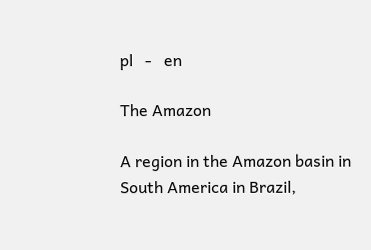pl   -   en

The Amazon

A region in the Amazon basin in South America in Brazil,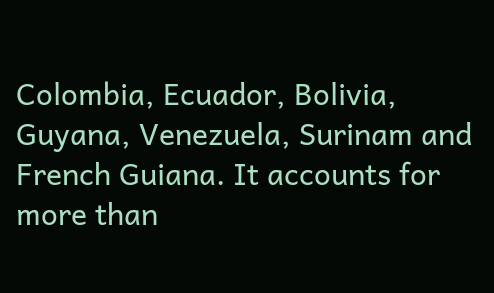Colombia, Ecuador, Bolivia, Guyana, Venezuela, Surinam and French Guiana. It accounts for more than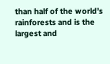than half of the world’s rainforests and is the largest and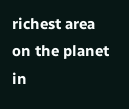richest area on the planet in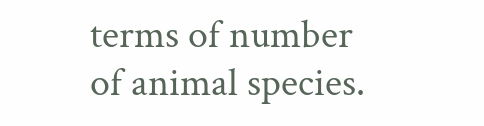terms of number of animal species.